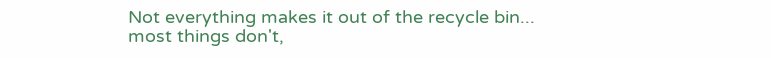Not everything makes it out of the recycle bin...
most things don't,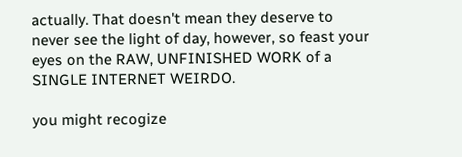actually. That doesn't mean they deserve to never see the light of day, however, so feast your eyes on the RAW, UNFINISHED WORK of a SINGLE INTERNET WEIRDO.

you might recogize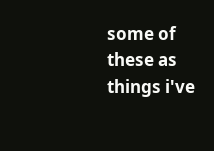some of these as things i've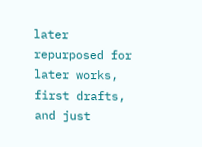later repurposed for later works, first drafts, and just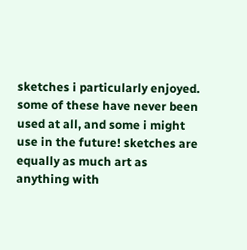sketches i particularly enjoyed. some of these have never been used at all, and some i might use in the future! sketches are equally as much art as anything with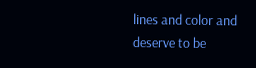lines and color and deserve to be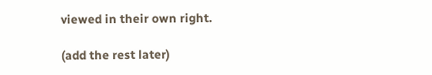viewed in their own right.

(add the rest later)